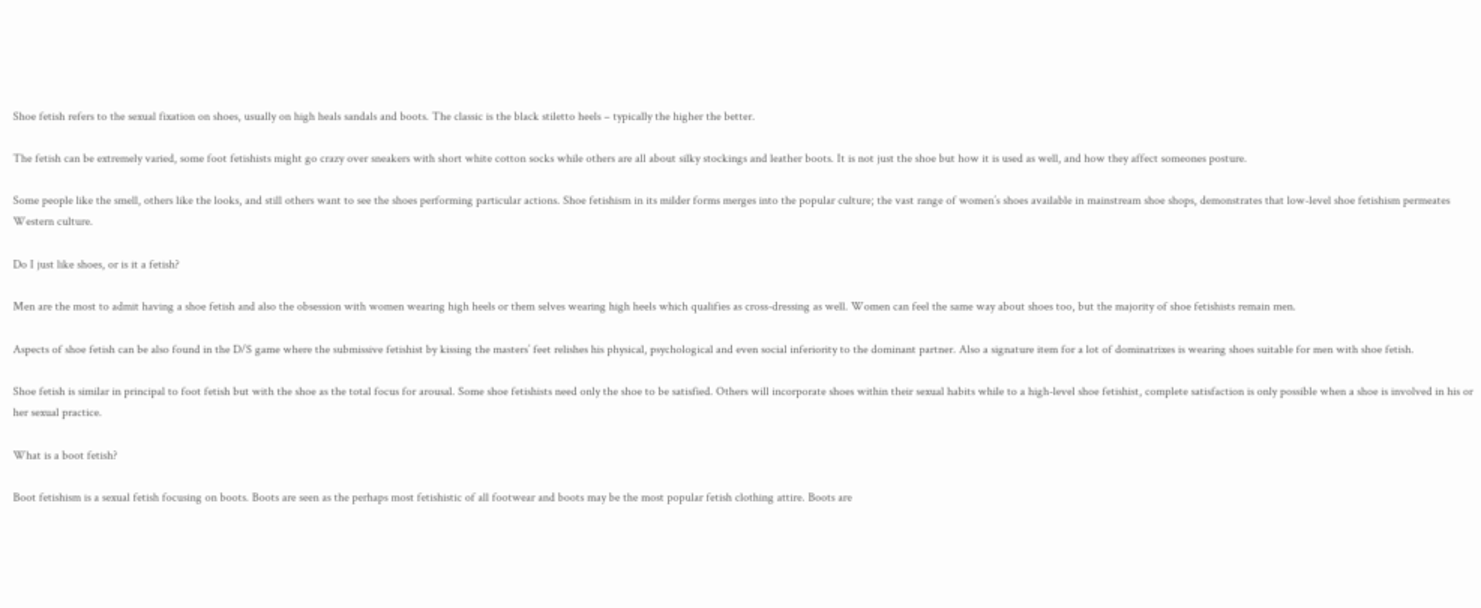Shoe fetish refers to the sexual fixation on shoes, usually on high heals sandals and boots. The classic is the black stiletto heels – typically the higher the better.

The fetish can be extremely varied, some foot fetishists might go crazy over sneakers with short white cotton socks while others are all about silky stockings and leather boots. It is not just the shoe but how it is used as well, and how they affect someones posture.

Some people like the smell, others like the looks, and still others want to see the shoes performing particular actions. Shoe fetishism in its milder forms merges into the popular culture; the vast range of women’s shoes available in mainstream shoe shops, demonstrates that low-level shoe fetishism permeates Western culture.

Do I just like shoes, or is it a fetish?

Men are the most to admit having a shoe fetish and also the obsession with women wearing high heels or them selves wearing high heels which qualifies as cross-dressing as well. Women can feel the same way about shoes too, but the majority of shoe fetishists remain men.

Aspects of shoe fetish can be also found in the D/S game where the submissive fetishist by kissing the masters’ feet relishes his physical, psychological and even social inferiority to the dominant partner. Also a signature item for a lot of dominatrixes is wearing shoes suitable for men with shoe fetish.

Shoe fetish is similar in principal to foot fetish but with the shoe as the total focus for arousal. Some shoe fetishists need only the shoe to be satisfied. Others will incorporate shoes within their sexual habits while to a high-level shoe fetishist, complete satisfaction is only possible when a shoe is involved in his or her sexual practice.

What is a boot fetish?

Boot fetishism is a sexual fetish focusing on boots. Boots are seen as the perhaps most fetishistic of all footwear and boots may be the most popular fetish clothing attire. Boots are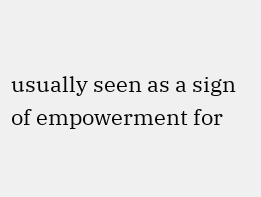usually seen as a sign of empowerment for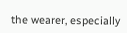the wearer, especially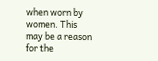when worn by women. This may be a reason for the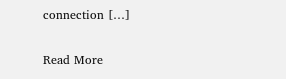connection […]

Read More